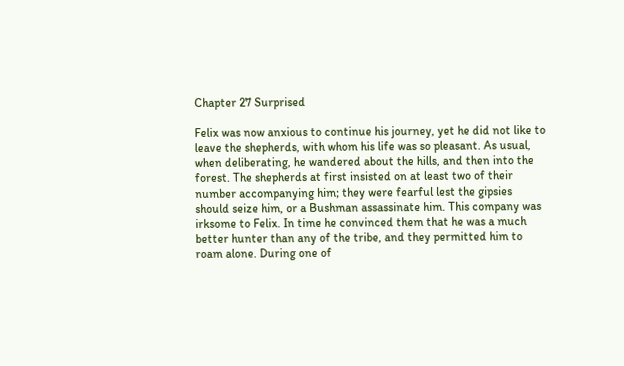Chapter 27 Surprised

Felix was now anxious to continue his journey, yet he did not like to leave the shepherds, with whom his life was so pleasant. As usual, when deliberating, he wandered about the hills, and then into the forest. The shepherds at first insisted on at least two of their number accompanying him; they were fearful lest the gipsies should seize him, or a Bushman assassinate him. This company was irksome to Felix. In time he convinced them that he was a much better hunter than any of the tribe, and they permitted him to roam alone. During one of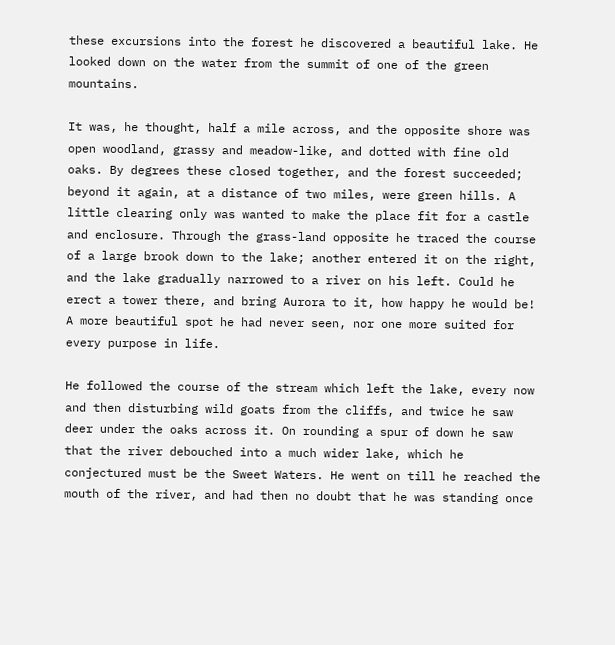these excursions into the forest he discovered a beautiful lake. He looked down on the water from the summit of one of the green mountains.

It was, he thought, half a mile across, and the opposite shore was open woodland, grassy and meadow-like, and dotted with fine old oaks. By degrees these closed together, and the forest succeeded; beyond it again, at a distance of two miles, were green hills. A little clearing only was wanted to make the place fit for a castle and enclosure. Through the grass-land opposite he traced the course of a large brook down to the lake; another entered it on the right, and the lake gradually narrowed to a river on his left. Could he erect a tower there, and bring Aurora to it, how happy he would be! A more beautiful spot he had never seen, nor one more suited for every purpose in life.

He followed the course of the stream which left the lake, every now and then disturbing wild goats from the cliffs, and twice he saw deer under the oaks across it. On rounding a spur of down he saw that the river debouched into a much wider lake, which he conjectured must be the Sweet Waters. He went on till he reached the mouth of the river, and had then no doubt that he was standing once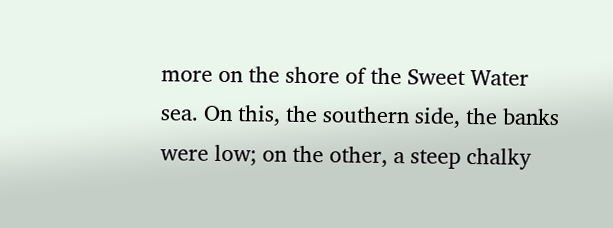more on the shore of the Sweet Water sea. On this, the southern side, the banks were low; on the other, a steep chalky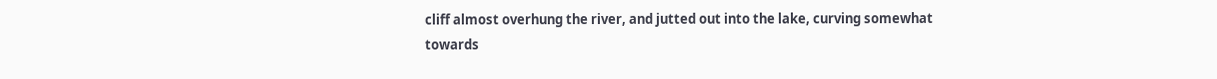cliff almost overhung the river, and jutted out into the lake, curving somewhat towards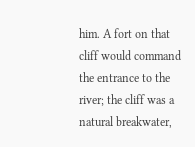him. A fort on that cliff would command the entrance to the river; the cliff was a natural breakwater,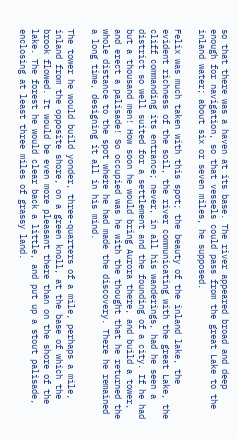so that there was a haven at its base. The river appeared broad and deep enough for navigation, so that vessels could pass from the great Lake to the inland water; about six or seven miles, he supposed.

Felix was much taken with this spot; the beauty of the inland lake, the evident richness of the soil, the river communicating with the great Lake, the cliff commanding its entrance; never, in all his wanderings, had he seen a district so well suited for a settlement and the founding of a city. If he had but a thousand men! How soon he would bring Aurora there, and build a tower, and erect a palisade! So occupied was he with the thought that he returned the whole distance to the spot where he had made the discovery. There he remained a long time, designing it all in his mind.

The tower he would build yonder, three-quarters of a mile, perhaps a mile, inland from the opposite shore, on a green knoll, at the base of which the brook flowed. It would be even more pleasant there than on the shore of the lake. The forest he would clear back a little, and put up a stout palisade, enclosing at least three miles of grassy land.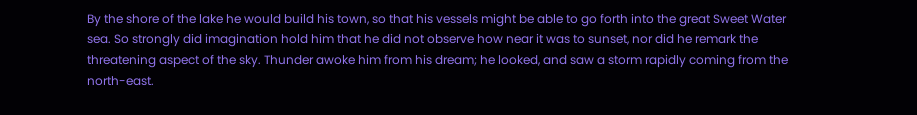By the shore of the lake he would build his town, so that his vessels might be able to go forth into the great Sweet Water sea. So strongly did imagination hold him that he did not observe how near it was to sunset, nor did he remark the threatening aspect of the sky. Thunder awoke him from his dream; he looked, and saw a storm rapidly coming from the north-east.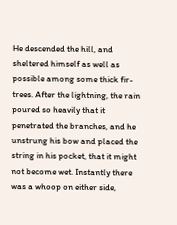He descended the hill, and sheltered himself as well as possible among some thick fir-trees. After the lightning, the rain poured so heavily that it penetrated the branches, and he unstrung his bow and placed the string in his pocket, that it might not become wet. Instantly there was a whoop on either side,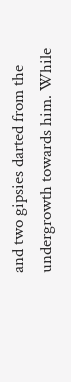and two gipsies darted from the undergrowth towards him. While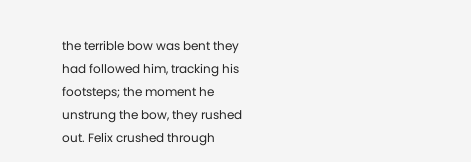the terrible bow was bent they had followed him, tracking his footsteps; the moment he unstrung the bow, they rushed out. Felix crushed through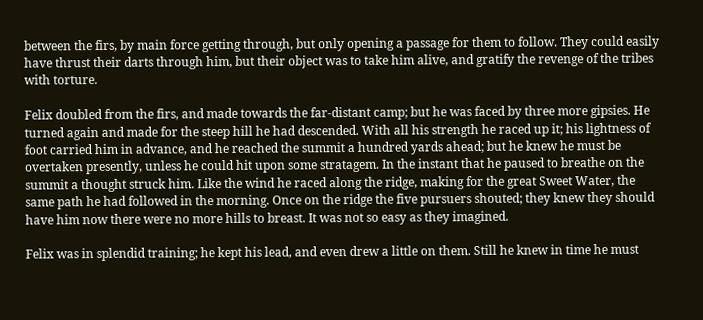between the firs, by main force getting through, but only opening a passage for them to follow. They could easily have thrust their darts through him, but their object was to take him alive, and gratify the revenge of the tribes with torture.

Felix doubled from the firs, and made towards the far-distant camp; but he was faced by three more gipsies. He turned again and made for the steep hill he had descended. With all his strength he raced up it; his lightness of foot carried him in advance, and he reached the summit a hundred yards ahead; but he knew he must be overtaken presently, unless he could hit upon some stratagem. In the instant that he paused to breathe on the summit a thought struck him. Like the wind he raced along the ridge, making for the great Sweet Water, the same path he had followed in the morning. Once on the ridge the five pursuers shouted; they knew they should have him now there were no more hills to breast. It was not so easy as they imagined.

Felix was in splendid training; he kept his lead, and even drew a little on them. Still he knew in time he must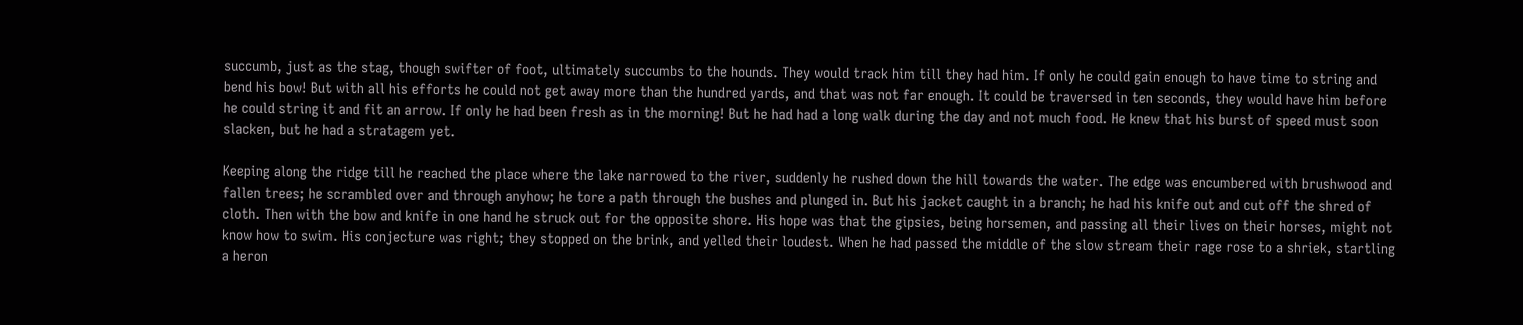succumb, just as the stag, though swifter of foot, ultimately succumbs to the hounds. They would track him till they had him. If only he could gain enough to have time to string and bend his bow! But with all his efforts he could not get away more than the hundred yards, and that was not far enough. It could be traversed in ten seconds, they would have him before he could string it and fit an arrow. If only he had been fresh as in the morning! But he had had a long walk during the day and not much food. He knew that his burst of speed must soon slacken, but he had a stratagem yet.

Keeping along the ridge till he reached the place where the lake narrowed to the river, suddenly he rushed down the hill towards the water. The edge was encumbered with brushwood and fallen trees; he scrambled over and through anyhow; he tore a path through the bushes and plunged in. But his jacket caught in a branch; he had his knife out and cut off the shred of cloth. Then with the bow and knife in one hand he struck out for the opposite shore. His hope was that the gipsies, being horsemen, and passing all their lives on their horses, might not know how to swim. His conjecture was right; they stopped on the brink, and yelled their loudest. When he had passed the middle of the slow stream their rage rose to a shriek, startling a heron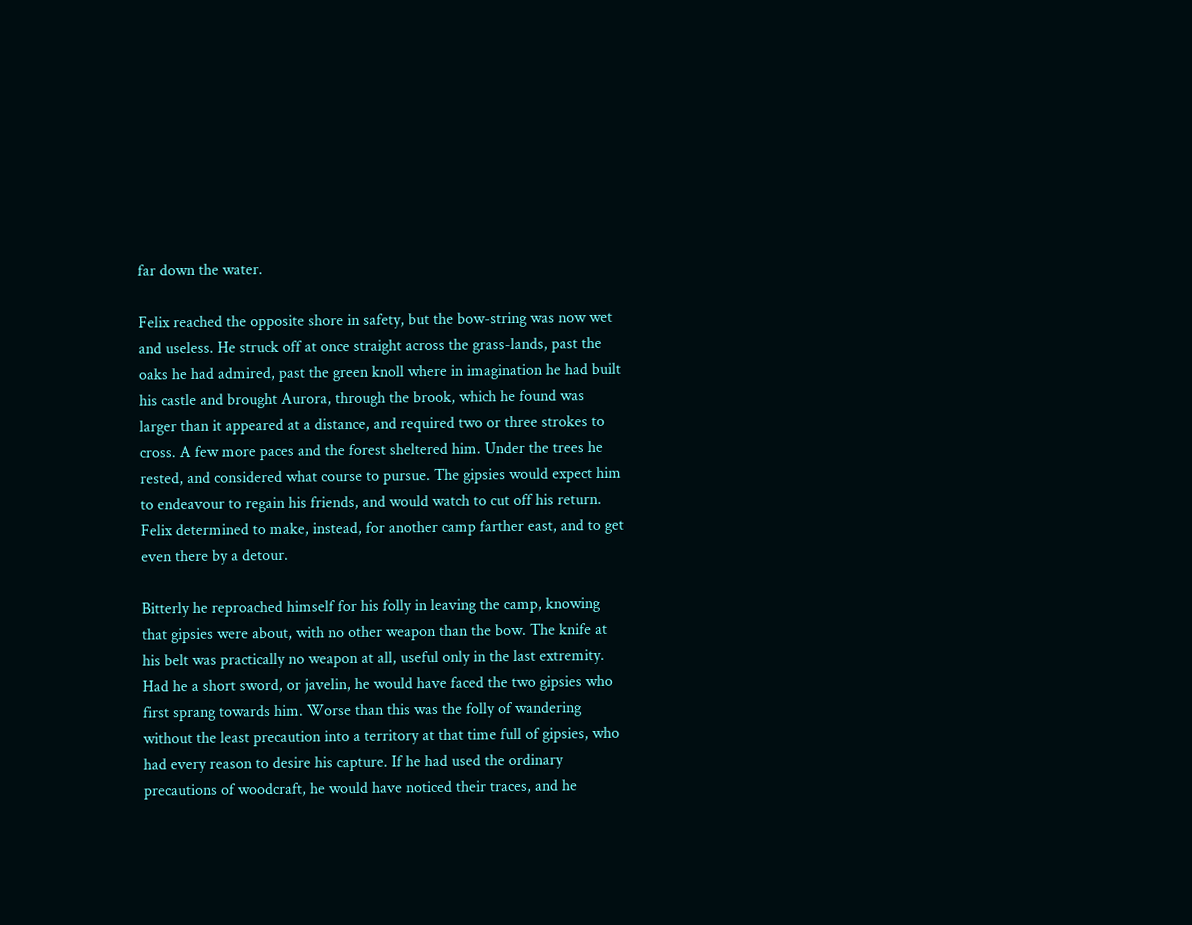far down the water.

Felix reached the opposite shore in safety, but the bow-string was now wet and useless. He struck off at once straight across the grass-lands, past the oaks he had admired, past the green knoll where in imagination he had built his castle and brought Aurora, through the brook, which he found was larger than it appeared at a distance, and required two or three strokes to cross. A few more paces and the forest sheltered him. Under the trees he rested, and considered what course to pursue. The gipsies would expect him to endeavour to regain his friends, and would watch to cut off his return. Felix determined to make, instead, for another camp farther east, and to get even there by a detour.

Bitterly he reproached himself for his folly in leaving the camp, knowing that gipsies were about, with no other weapon than the bow. The knife at his belt was practically no weapon at all, useful only in the last extremity. Had he a short sword, or javelin, he would have faced the two gipsies who first sprang towards him. Worse than this was the folly of wandering without the least precaution into a territory at that time full of gipsies, who had every reason to desire his capture. If he had used the ordinary precautions of woodcraft, he would have noticed their traces, and he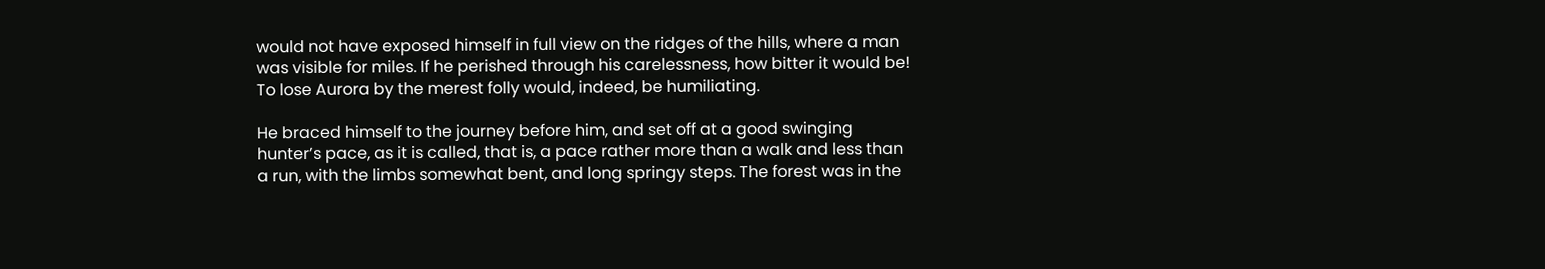would not have exposed himself in full view on the ridges of the hills, where a man was visible for miles. If he perished through his carelessness, how bitter it would be! To lose Aurora by the merest folly would, indeed, be humiliating.

He braced himself to the journey before him, and set off at a good swinging hunter’s pace, as it is called, that is, a pace rather more than a walk and less than a run, with the limbs somewhat bent, and long springy steps. The forest was in the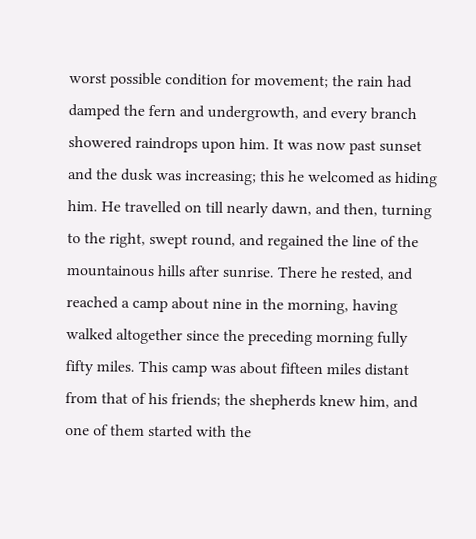worst possible condition for movement; the rain had damped the fern and undergrowth, and every branch showered raindrops upon him. It was now past sunset and the dusk was increasing; this he welcomed as hiding him. He travelled on till nearly dawn, and then, turning to the right, swept round, and regained the line of the mountainous hills after sunrise. There he rested, and reached a camp about nine in the morning, having walked altogether since the preceding morning fully fifty miles. This camp was about fifteen miles distant from that of his friends; the shepherds knew him, and one of them started with the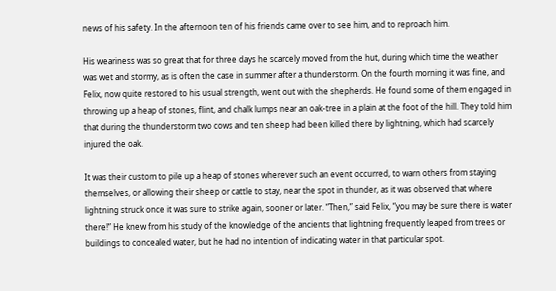news of his safety. In the afternoon ten of his friends came over to see him, and to reproach him.

His weariness was so great that for three days he scarcely moved from the hut, during which time the weather was wet and stormy, as is often the case in summer after a thunderstorm. On the fourth morning it was fine, and Felix, now quite restored to his usual strength, went out with the shepherds. He found some of them engaged in throwing up a heap of stones, flint, and chalk lumps near an oak-tree in a plain at the foot of the hill. They told him that during the thunderstorm two cows and ten sheep had been killed there by lightning, which had scarcely injured the oak.

It was their custom to pile up a heap of stones wherever such an event occurred, to warn others from staying themselves, or allowing their sheep or cattle to stay, near the spot in thunder, as it was observed that where lightning struck once it was sure to strike again, sooner or later. “Then,” said Felix, “you may be sure there is water there!” He knew from his study of the knowledge of the ancients that lightning frequently leaped from trees or buildings to concealed water, but he had no intention of indicating water in that particular spot.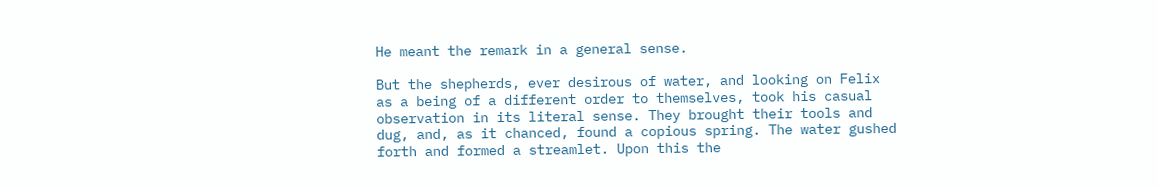He meant the remark in a general sense.

But the shepherds, ever desirous of water, and looking on Felix as a being of a different order to themselves, took his casual observation in its literal sense. They brought their tools and dug, and, as it chanced, found a copious spring. The water gushed forth and formed a streamlet. Upon this the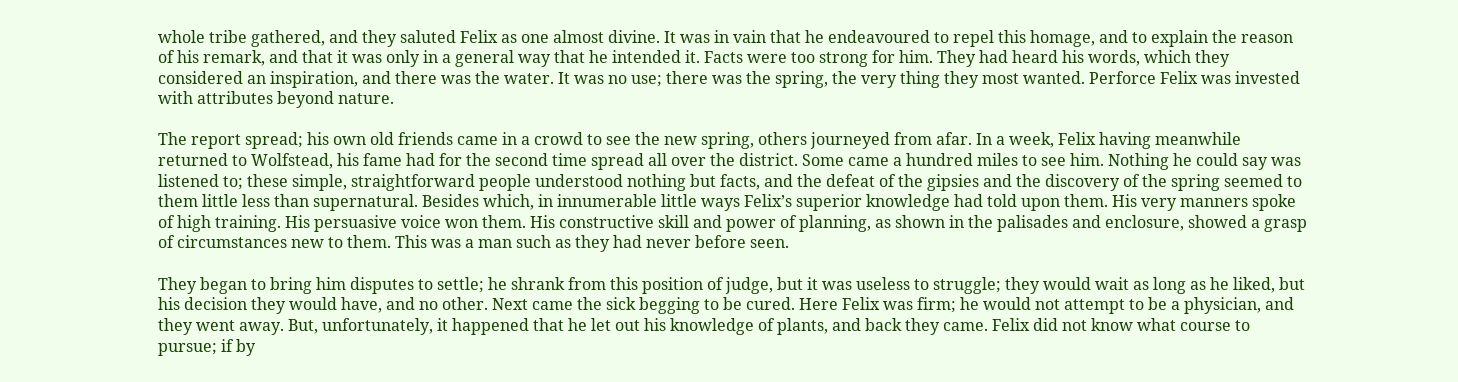whole tribe gathered, and they saluted Felix as one almost divine. It was in vain that he endeavoured to repel this homage, and to explain the reason of his remark, and that it was only in a general way that he intended it. Facts were too strong for him. They had heard his words, which they considered an inspiration, and there was the water. It was no use; there was the spring, the very thing they most wanted. Perforce Felix was invested with attributes beyond nature.

The report spread; his own old friends came in a crowd to see the new spring, others journeyed from afar. In a week, Felix having meanwhile returned to Wolfstead, his fame had for the second time spread all over the district. Some came a hundred miles to see him. Nothing he could say was listened to; these simple, straightforward people understood nothing but facts, and the defeat of the gipsies and the discovery of the spring seemed to them little less than supernatural. Besides which, in innumerable little ways Felix’s superior knowledge had told upon them. His very manners spoke of high training. His persuasive voice won them. His constructive skill and power of planning, as shown in the palisades and enclosure, showed a grasp of circumstances new to them. This was a man such as they had never before seen.

They began to bring him disputes to settle; he shrank from this position of judge, but it was useless to struggle; they would wait as long as he liked, but his decision they would have, and no other. Next came the sick begging to be cured. Here Felix was firm; he would not attempt to be a physician, and they went away. But, unfortunately, it happened that he let out his knowledge of plants, and back they came. Felix did not know what course to pursue; if by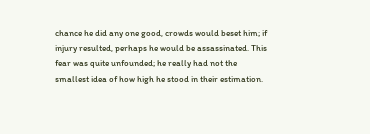chance he did any one good, crowds would beset him; if injury resulted, perhaps he would be assassinated. This fear was quite unfounded; he really had not the smallest idea of how high he stood in their estimation.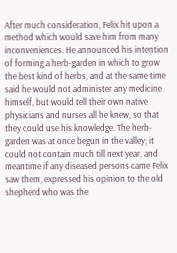After much consideration, Felix hit upon a method which would save him from many inconveniences. He announced his intention of forming a herb-garden in which to grow the best kind of herbs, and at the same time said he would not administer any medicine himself, but would tell their own native physicians and nurses all he knew, so that they could use his knowledge. The herb-garden was at once begun in the valley; it could not contain much till next year, and meantime if any diseased persons came Felix saw them, expressed his opinion to the old shepherd who was the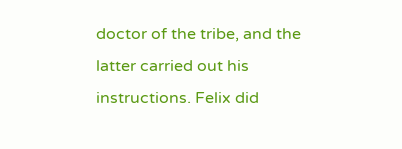doctor of the tribe, and the latter carried out his instructions. Felix did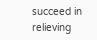succeed in relieving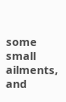some small ailments, and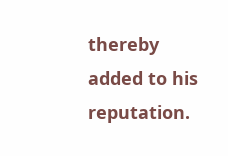thereby added to his reputation.